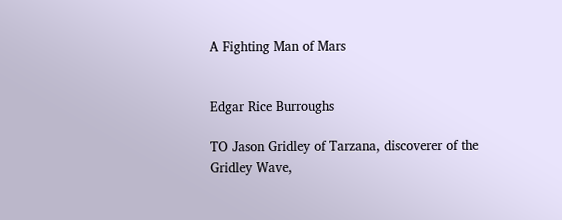A Fighting Man of Mars


Edgar Rice Burroughs

TO Jason Gridley of Tarzana, discoverer of the Gridley Wave,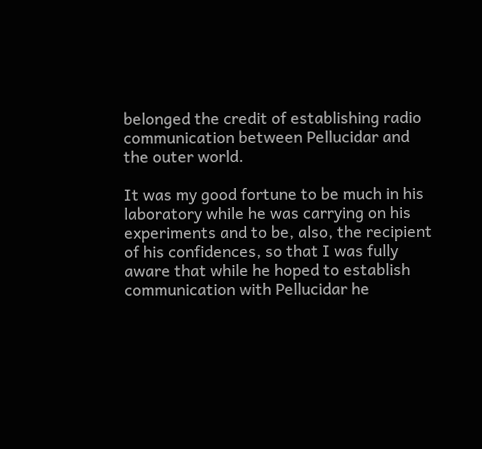belonged the credit of establishing radio communication between Pellucidar and the outer world.

It was my good fortune to be much in his laboratory while he was carrying on his experiments and to be, also, the recipient of his confidences, so that I was fully aware that while he hoped to establish communication with Pellucidar he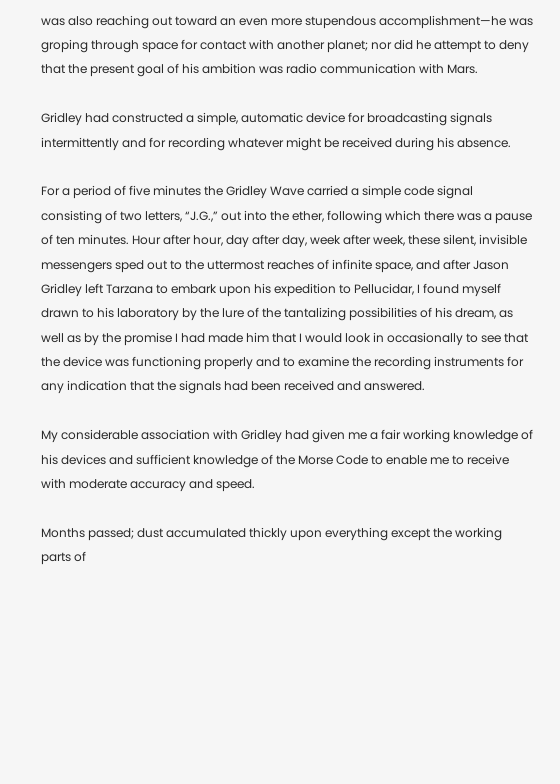was also reaching out toward an even more stupendous accomplishment—he was groping through space for contact with another planet; nor did he attempt to deny that the present goal of his ambition was radio communication with Mars.

Gridley had constructed a simple, automatic device for broadcasting signals intermittently and for recording whatever might be received during his absence.

For a period of five minutes the Gridley Wave carried a simple code signal consisting of two letters, “J.G.,” out into the ether, following which there was a pause of ten minutes. Hour after hour, day after day, week after week, these silent, invisible messengers sped out to the uttermost reaches of infinite space, and after Jason Gridley left Tarzana to embark upon his expedition to Pellucidar, I found myself drawn to his laboratory by the lure of the tantalizing possibilities of his dream, as well as by the promise I had made him that I would look in occasionally to see that the device was functioning properly and to examine the recording instruments for any indication that the signals had been received and answered.

My considerable association with Gridley had given me a fair working knowledge of his devices and sufficient knowledge of the Morse Code to enable me to receive with moderate accuracy and speed.

Months passed; dust accumulated thickly upon everything except the working parts of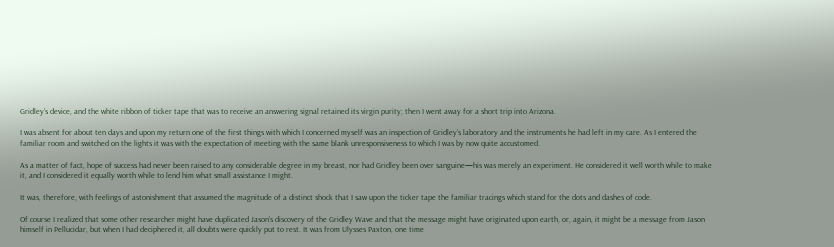Gridley’s device, and the white ribbon of ticker tape that was to receive an answering signal retained its virgin purity; then I went away for a short trip into Arizona.

I was absent for about ten days and upon my return one of the first things with which I concerned myself was an inspection of Gridley’s laboratory and the instruments he had left in my care. As I entered the familiar room and switched on the lights it was with the expectation of meeting with the same blank unresponsiveness to which I was by now quite accustomed.

As a matter of fact, hope of success had never been raised to any considerable degree in my breast, nor had Gridley been over sanguine—his was merely an experiment. He considered it well worth while to make it, and I considered it equally worth while to lend him what small assistance I might.

It was, therefore, with feelings of astonishment that assumed the magnitude of a distinct shock that I saw upon the ticker tape the familiar tracings which stand for the dots and dashes of code.

Of course I realized that some other researcher might have duplicated Jason’s discovery of the Gridley Wave and that the message might have originated upon earth, or, again, it might be a message from Jason himself in Pellucidar, but when I had deciphered it, all doubts were quickly put to rest. It was from Ulysses Paxton, one time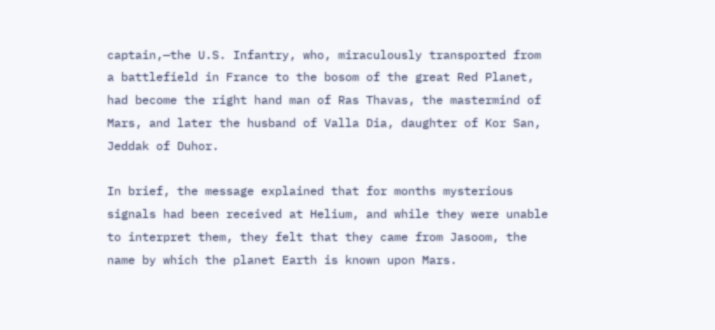captain,—the U.S. Infantry, who, miraculously transported from a battlefield in France to the bosom of the great Red Planet, had become the right hand man of Ras Thavas, the mastermind of Mars, and later the husband of Valla Dia, daughter of Kor San, Jeddak of Duhor.

In brief, the message explained that for months mysterious signals had been received at Helium, and while they were unable to interpret them, they felt that they came from Jasoom, the name by which the planet Earth is known upon Mars.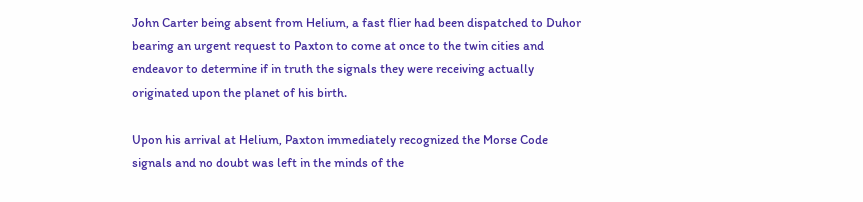John Carter being absent from Helium, a fast flier had been dispatched to Duhor bearing an urgent request to Paxton to come at once to the twin cities and endeavor to determine if in truth the signals they were receiving actually originated upon the planet of his birth.

Upon his arrival at Helium, Paxton immediately recognized the Morse Code signals and no doubt was left in the minds of the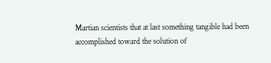Martian scientists that at last something tangible had been accomplished toward the solution of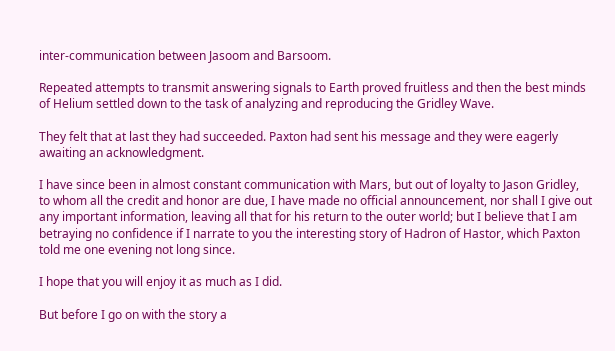inter-communication between Jasoom and Barsoom.

Repeated attempts to transmit answering signals to Earth proved fruitless and then the best minds of Helium settled down to the task of analyzing and reproducing the Gridley Wave.

They felt that at last they had succeeded. Paxton had sent his message and they were eagerly awaiting an acknowledgment.

I have since been in almost constant communication with Mars, but out of loyalty to Jason Gridley, to whom all the credit and honor are due, I have made no official announcement, nor shall I give out any important information, leaving all that for his return to the outer world; but I believe that I am betraying no confidence if I narrate to you the interesting story of Hadron of Hastor, which Paxton told me one evening not long since.

I hope that you will enjoy it as much as I did.

But before I go on with the story a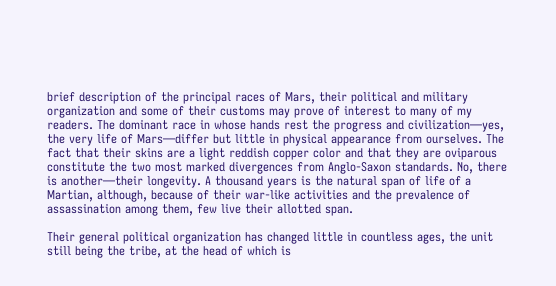brief description of the principal races of Mars, their political and military organization and some of their customs may prove of interest to many of my readers. The dominant race in whose hands rest the progress and civilization—yes, the very life of Mars—differ but little in physical appearance from ourselves. The fact that their skins are a light reddish copper color and that they are oviparous constitute the two most marked divergences from Anglo-Saxon standards. No, there is another—their longevity. A thousand years is the natural span of life of a Martian, although, because of their war-like activities and the prevalence of assassination among them, few live their allotted span.

Their general political organization has changed little in countless ages, the unit still being the tribe, at the head of which is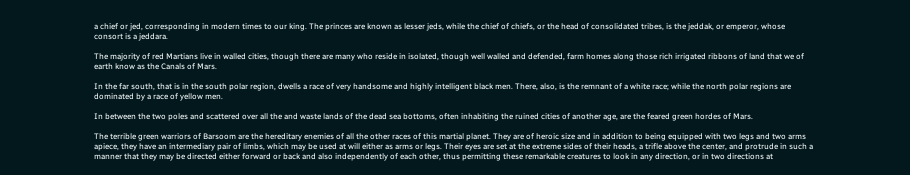a chief or jed, corresponding in modern times to our king. The princes are known as lesser jeds, while the chief of chiefs, or the head of consolidated tribes, is the jeddak, or emperor, whose consort is a jeddara.

The majority of red Martians live in walled cities, though there are many who reside in isolated, though well walled and defended, farm homes along those rich irrigated ribbons of land that we of earth know as the Canals of Mars.

In the far south, that is in the south polar region, dwells a race of very handsome and highly intelligent black men. There, also, is the remnant of a white race; while the north polar regions are dominated by a race of yellow men.

In between the two poles and scattered over all the and waste lands of the dead sea bottoms, often inhabiting the ruined cities of another age, are the feared green hordes of Mars.

The terrible green warriors of Barsoom are the hereditary enemies of all the other races of this martial planet. They are of heroic size and in addition to being equipped with two legs and two arms apiece, they have an intermediary pair of limbs, which may be used at will either as arms or legs. Their eyes are set at the extreme sides of their heads, a trifle above the center, and protrude in such a manner that they may be directed either forward or back and also independently of each other, thus permitting these remarkable creatures to look in any direction, or in two directions at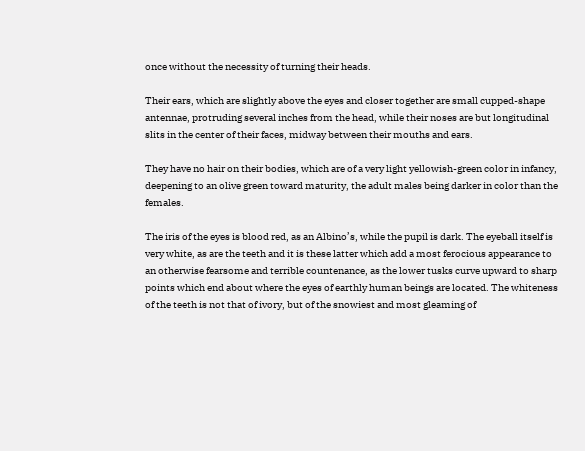once without the necessity of turning their heads.

Their ears, which are slightly above the eyes and closer together are small cupped-shape antennae, protruding several inches from the head, while their noses are but longitudinal slits in the center of their faces, midway between their mouths and ears.

They have no hair on their bodies, which are of a very light yellowish-green color in infancy, deepening to an olive green toward maturity, the adult males being darker in color than the females.

The iris of the eyes is blood red, as an Albino’s, while the pupil is dark. The eyeball itself is very white, as are the teeth and it is these latter which add a most ferocious appearance to an otherwise fearsome and terrible countenance, as the lower tusks curve upward to sharp points which end about where the eyes of earthly human beings are located. The whiteness of the teeth is not that of ivory, but of the snowiest and most gleaming of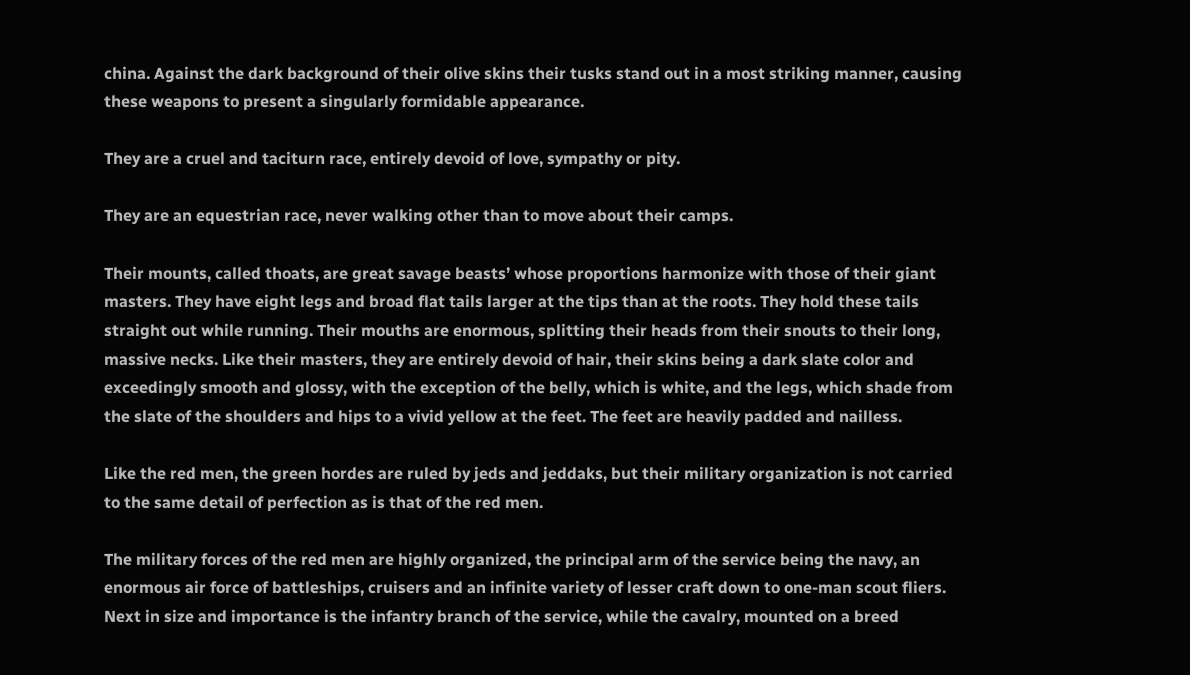china. Against the dark background of their olive skins their tusks stand out in a most striking manner, causing these weapons to present a singularly formidable appearance.

They are a cruel and taciturn race, entirely devoid of love, sympathy or pity.

They are an equestrian race, never walking other than to move about their camps.

Their mounts, called thoats, are great savage beasts’ whose proportions harmonize with those of their giant masters. They have eight legs and broad flat tails larger at the tips than at the roots. They hold these tails straight out while running. Their mouths are enormous, splitting their heads from their snouts to their long, massive necks. Like their masters, they are entirely devoid of hair, their skins being a dark slate color and exceedingly smooth and glossy, with the exception of the belly, which is white, and the legs, which shade from the slate of the shoulders and hips to a vivid yellow at the feet. The feet are heavily padded and nailless.

Like the red men, the green hordes are ruled by jeds and jeddaks, but their military organization is not carried to the same detail of perfection as is that of the red men.

The military forces of the red men are highly organized, the principal arm of the service being the navy, an enormous air force of battleships, cruisers and an infinite variety of lesser craft down to one-man scout fliers. Next in size and importance is the infantry branch of the service, while the cavalry, mounted on a breed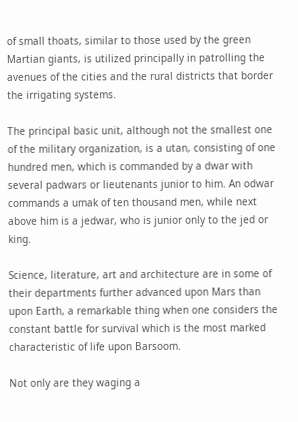of small thoats, similar to those used by the green Martian giants, is utilized principally in patrolling the avenues of the cities and the rural districts that border the irrigating systems.

The principal basic unit, although not the smallest one of the military organization, is a utan, consisting of one hundred men, which is commanded by a dwar with several padwars or lieutenants junior to him. An odwar commands a umak of ten thousand men, while next above him is a jedwar, who is junior only to the jed or king.

Science, literature, art and architecture are in some of their departments further advanced upon Mars than upon Earth, a remarkable thing when one considers the constant battle for survival which is the most marked characteristic of life upon Barsoom.

Not only are they waging a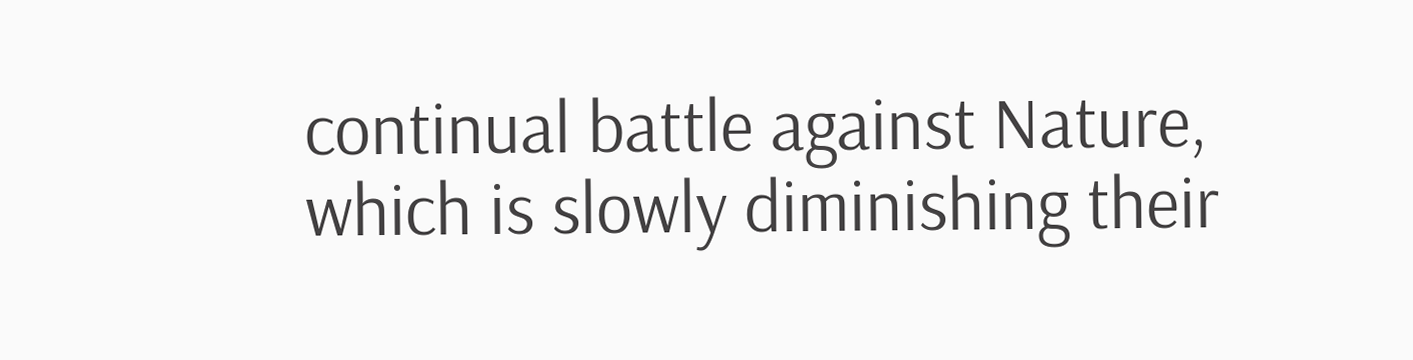continual battle against Nature, which is slowly diminishing their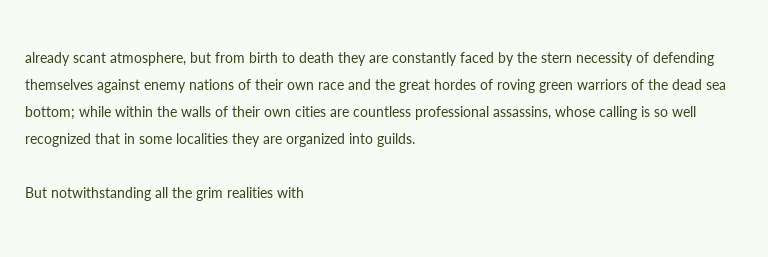already scant atmosphere, but from birth to death they are constantly faced by the stern necessity of defending themselves against enemy nations of their own race and the great hordes of roving green warriors of the dead sea bottom; while within the walls of their own cities are countless professional assassins, whose calling is so well recognized that in some localities they are organized into guilds.

But notwithstanding all the grim realities with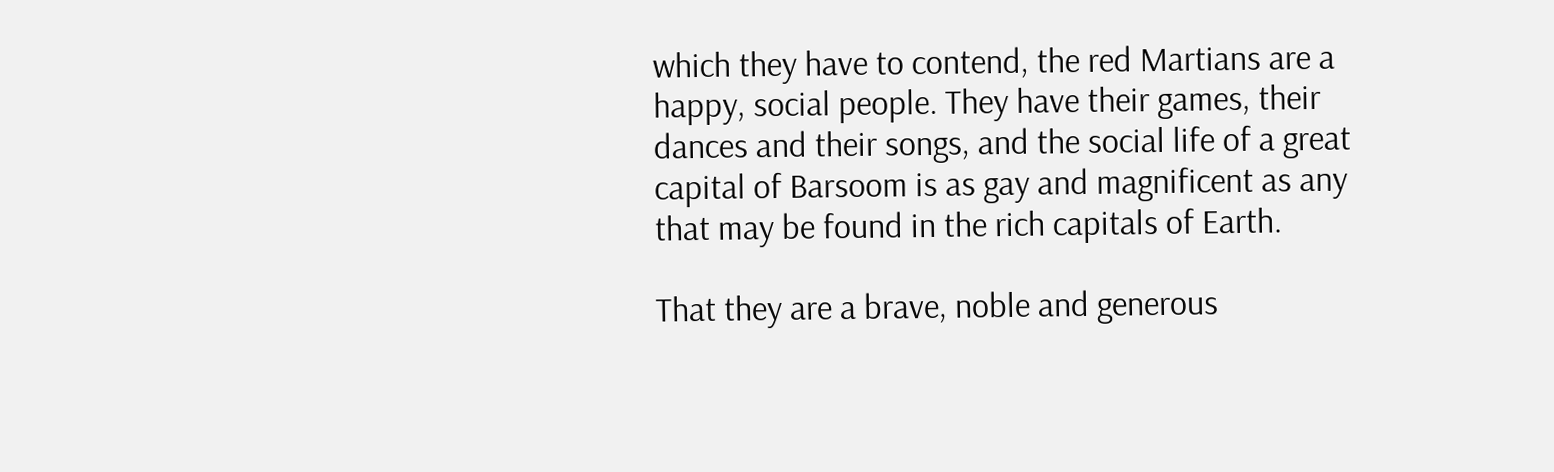which they have to contend, the red Martians are a happy, social people. They have their games, their dances and their songs, and the social life of a great capital of Barsoom is as gay and magnificent as any that may be found in the rich capitals of Earth.

That they are a brave, noble and generous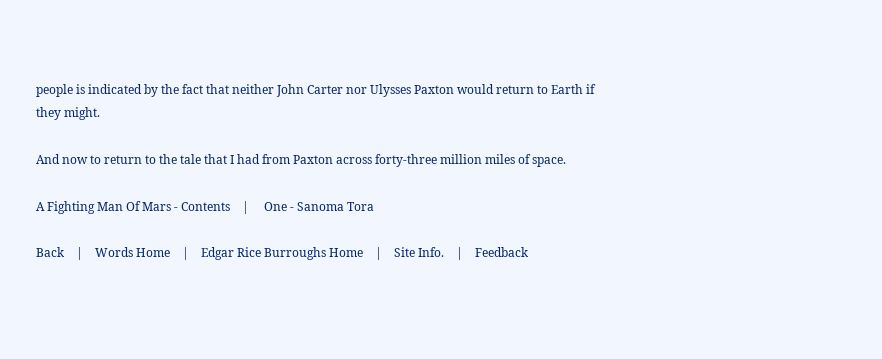people is indicated by the fact that neither John Carter nor Ulysses Paxton would return to Earth if they might.

And now to return to the tale that I had from Paxton across forty-three million miles of space.

A Fighting Man Of Mars - Contents    |     One - Sanoma Tora

Back    |    Words Home    |    Edgar Rice Burroughs Home    |    Site Info.    |    Feedback